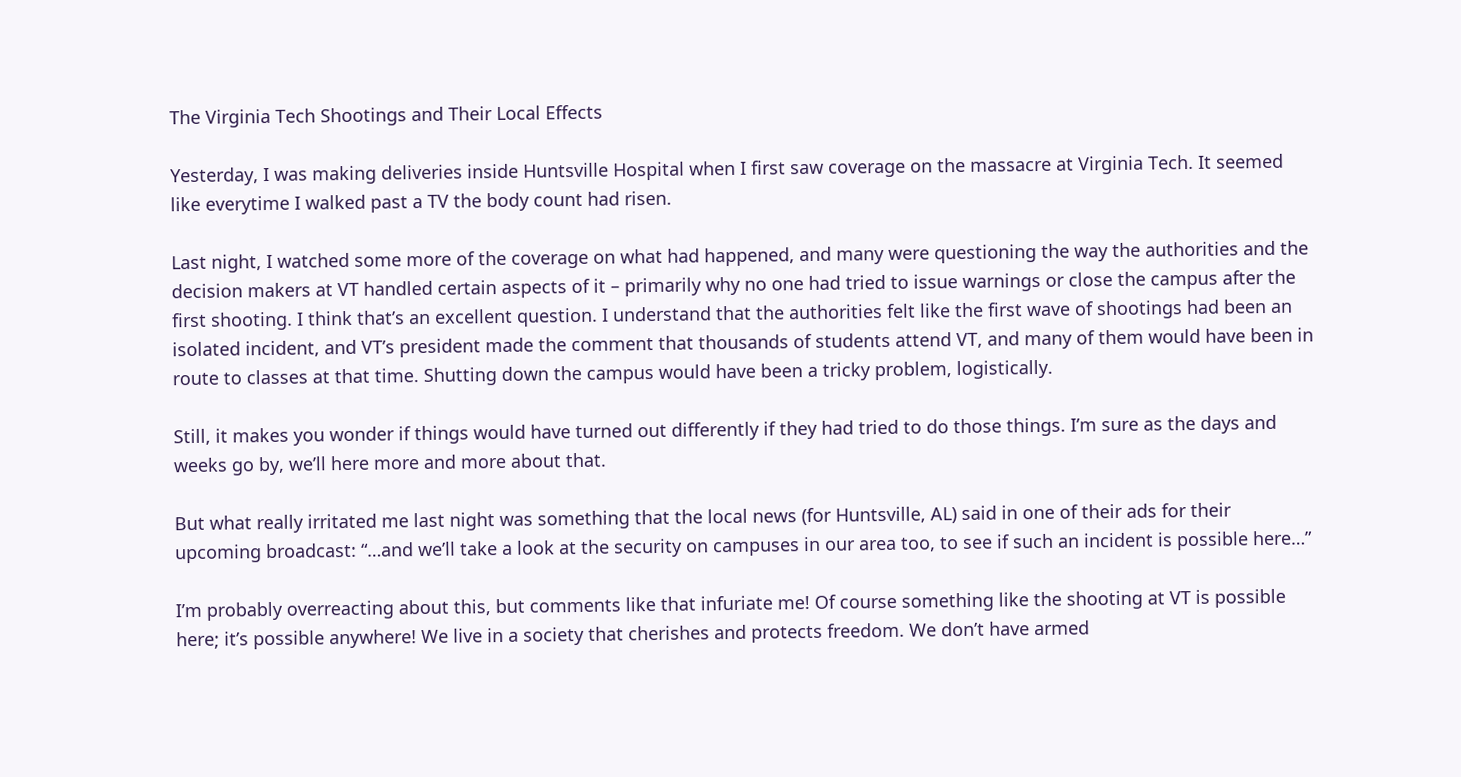The Virginia Tech Shootings and Their Local Effects

Yesterday, I was making deliveries inside Huntsville Hospital when I first saw coverage on the massacre at Virginia Tech. It seemed like everytime I walked past a TV the body count had risen.

Last night, I watched some more of the coverage on what had happened, and many were questioning the way the authorities and the decision makers at VT handled certain aspects of it – primarily why no one had tried to issue warnings or close the campus after the first shooting. I think that’s an excellent question. I understand that the authorities felt like the first wave of shootings had been an isolated incident, and VT’s president made the comment that thousands of students attend VT, and many of them would have been in route to classes at that time. Shutting down the campus would have been a tricky problem, logistically.

Still, it makes you wonder if things would have turned out differently if they had tried to do those things. I’m sure as the days and weeks go by, we’ll here more and more about that.

But what really irritated me last night was something that the local news (for Huntsville, AL) said in one of their ads for their upcoming broadcast: “…and we’ll take a look at the security on campuses in our area too, to see if such an incident is possible here…”

I’m probably overreacting about this, but comments like that infuriate me! Of course something like the shooting at VT is possible here; it’s possible anywhere! We live in a society that cherishes and protects freedom. We don’t have armed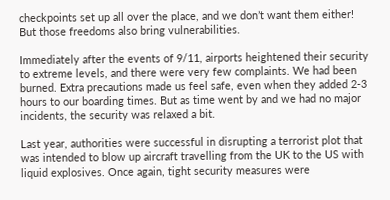checkpoints set up all over the place, and we don’t want them either! But those freedoms also bring vulnerabilities.

Immediately after the events of 9/11, airports heightened their security to extreme levels, and there were very few complaints. We had been burned. Extra precautions made us feel safe, even when they added 2-3 hours to our boarding times. But as time went by and we had no major incidents, the security was relaxed a bit.

Last year, authorities were successful in disrupting a terrorist plot that was intended to blow up aircraft travelling from the UK to the US with liquid explosives. Once again, tight security measures were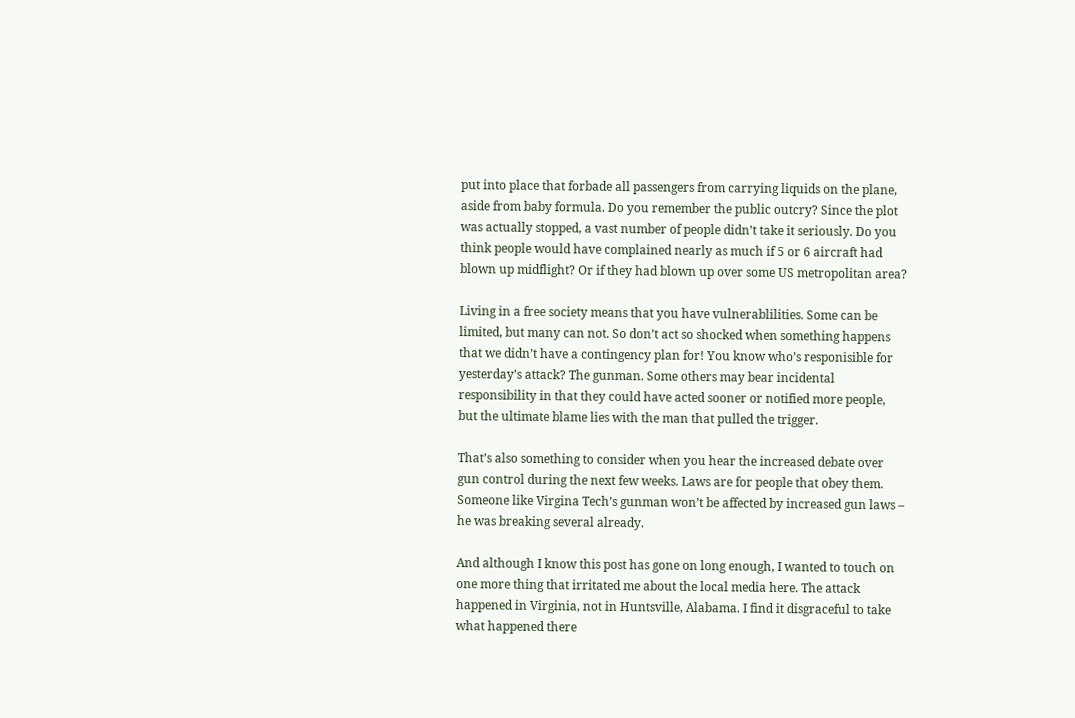put into place that forbade all passengers from carrying liquids on the plane, aside from baby formula. Do you remember the public outcry? Since the plot was actually stopped, a vast number of people didn’t take it seriously. Do you think people would have complained nearly as much if 5 or 6 aircraft had blown up midflight? Or if they had blown up over some US metropolitan area?

Living in a free society means that you have vulnerablilities. Some can be limited, but many can not. So don’t act so shocked when something happens that we didn’t have a contingency plan for! You know who’s responisible for yesterday’s attack? The gunman. Some others may bear incidental responsibility in that they could have acted sooner or notified more people, but the ultimate blame lies with the man that pulled the trigger.

That’s also something to consider when you hear the increased debate over gun control during the next few weeks. Laws are for people that obey them. Someone like Virgina Tech’s gunman won’t be affected by increased gun laws – he was breaking several already.

And although I know this post has gone on long enough, I wanted to touch on one more thing that irritated me about the local media here. The attack happened in Virginia, not in Huntsville, Alabama. I find it disgraceful to take what happened there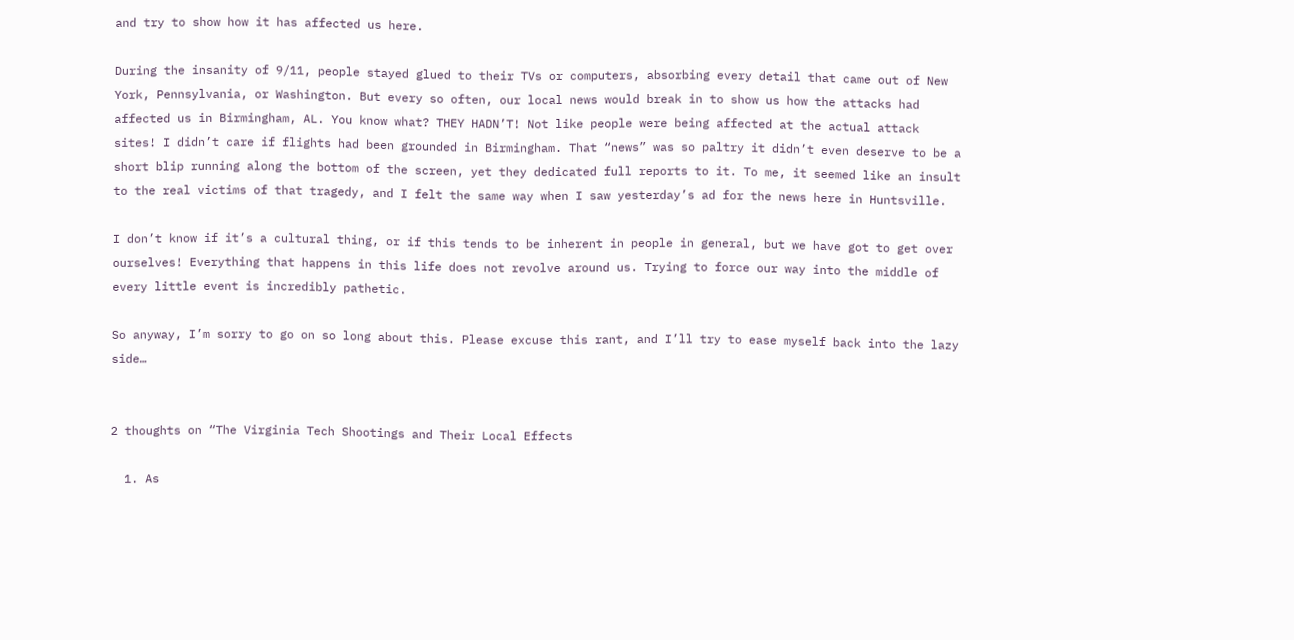and try to show how it has affected us here.

During the insanity of 9/11, people stayed glued to their TVs or computers, absorbing every detail that came out of New York, Pennsylvania, or Washington. But every so often, our local news would break in to show us how the attacks had affected us in Birmingham, AL. You know what? THEY HADN’T! Not like people were being affected at the actual attack sites! I didn’t care if flights had been grounded in Birmingham. That “news” was so paltry it didn’t even deserve to be a short blip running along the bottom of the screen, yet they dedicated full reports to it. To me, it seemed like an insult to the real victims of that tragedy, and I felt the same way when I saw yesterday’s ad for the news here in Huntsville.

I don’t know if it’s a cultural thing, or if this tends to be inherent in people in general, but we have got to get over ourselves! Everything that happens in this life does not revolve around us. Trying to force our way into the middle of every little event is incredibly pathetic.

So anyway, I’m sorry to go on so long about this. Please excuse this rant, and I’ll try to ease myself back into the lazy side…


2 thoughts on “The Virginia Tech Shootings and Their Local Effects

  1. As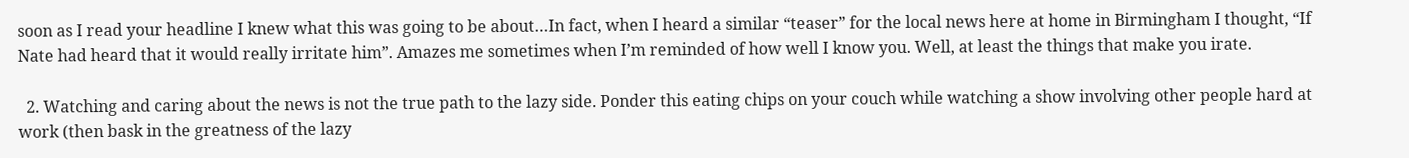soon as I read your headline I knew what this was going to be about…In fact, when I heard a similar “teaser” for the local news here at home in Birmingham I thought, “If Nate had heard that it would really irritate him”. Amazes me sometimes when I’m reminded of how well I know you. Well, at least the things that make you irate.

  2. Watching and caring about the news is not the true path to the lazy side. Ponder this eating chips on your couch while watching a show involving other people hard at work (then bask in the greatness of the lazy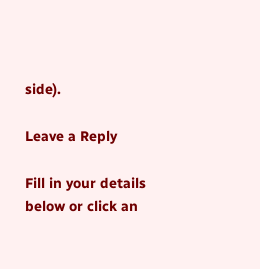side).

Leave a Reply

Fill in your details below or click an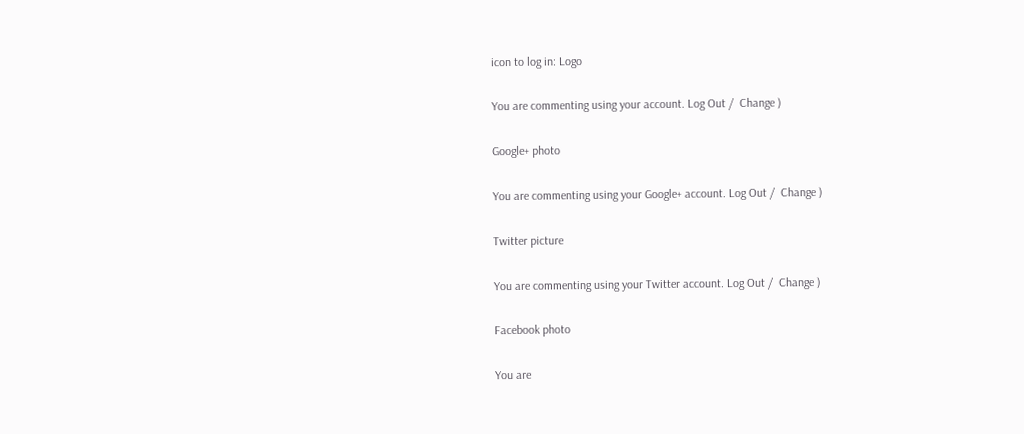icon to log in: Logo

You are commenting using your account. Log Out /  Change )

Google+ photo

You are commenting using your Google+ account. Log Out /  Change )

Twitter picture

You are commenting using your Twitter account. Log Out /  Change )

Facebook photo

You are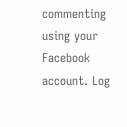commenting using your Facebook account. Log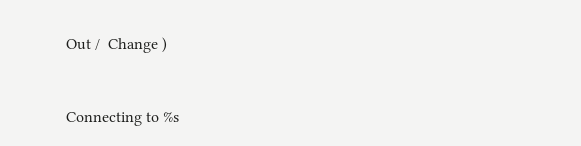Out /  Change )


Connecting to %s